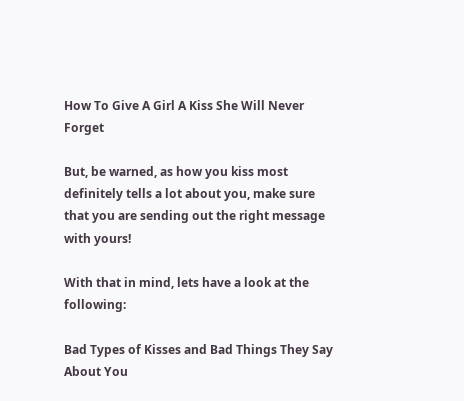How To Give A Girl A Kiss She Will Never Forget

But, be warned, as how you kiss most definitely tells a lot about you, make sure that you are sending out the right message with yours!

With that in mind, lets have a look at the following:

Bad Types of Kisses and Bad Things They Say About You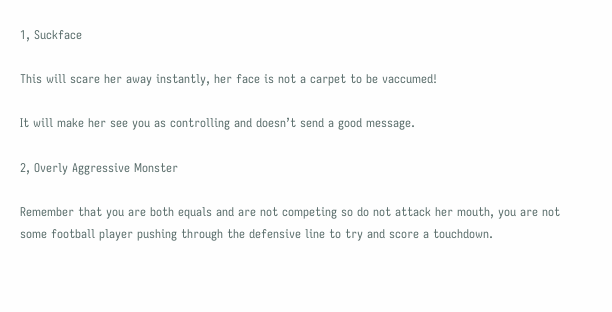1, Suckface

This will scare her away instantly, her face is not a carpet to be vaccumed!

It will make her see you as controlling and doesn’t send a good message.

2, Overly Aggressive Monster

Remember that you are both equals and are not competing so do not attack her mouth, you are not some football player pushing through the defensive line to try and score a touchdown.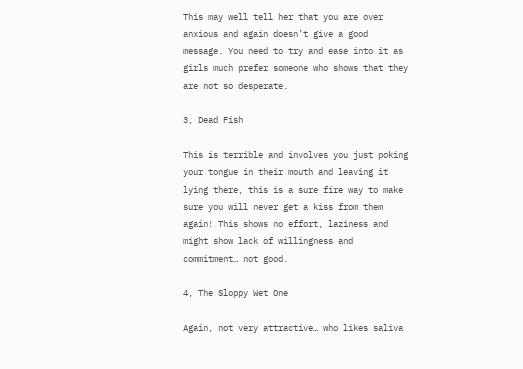This may well tell her that you are over anxious and again doesn’t give a good message. You need to try and ease into it as girls much prefer someone who shows that they are not so desperate.

3, Dead Fish

This is terrible and involves you just poking your tongue in their mouth and leaving it lying there, this is a sure fire way to make sure you will never get a kiss from them again! This shows no effort, laziness and might show lack of willingness and commitment… not good.

4, The Sloppy Wet One

Again, not very attractive… who likes saliva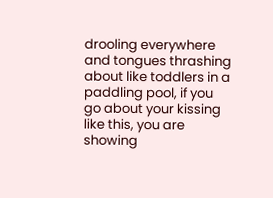drooling everywhere and tongues thrashing about like toddlers in a paddling pool, if you go about your kissing like this, you are showing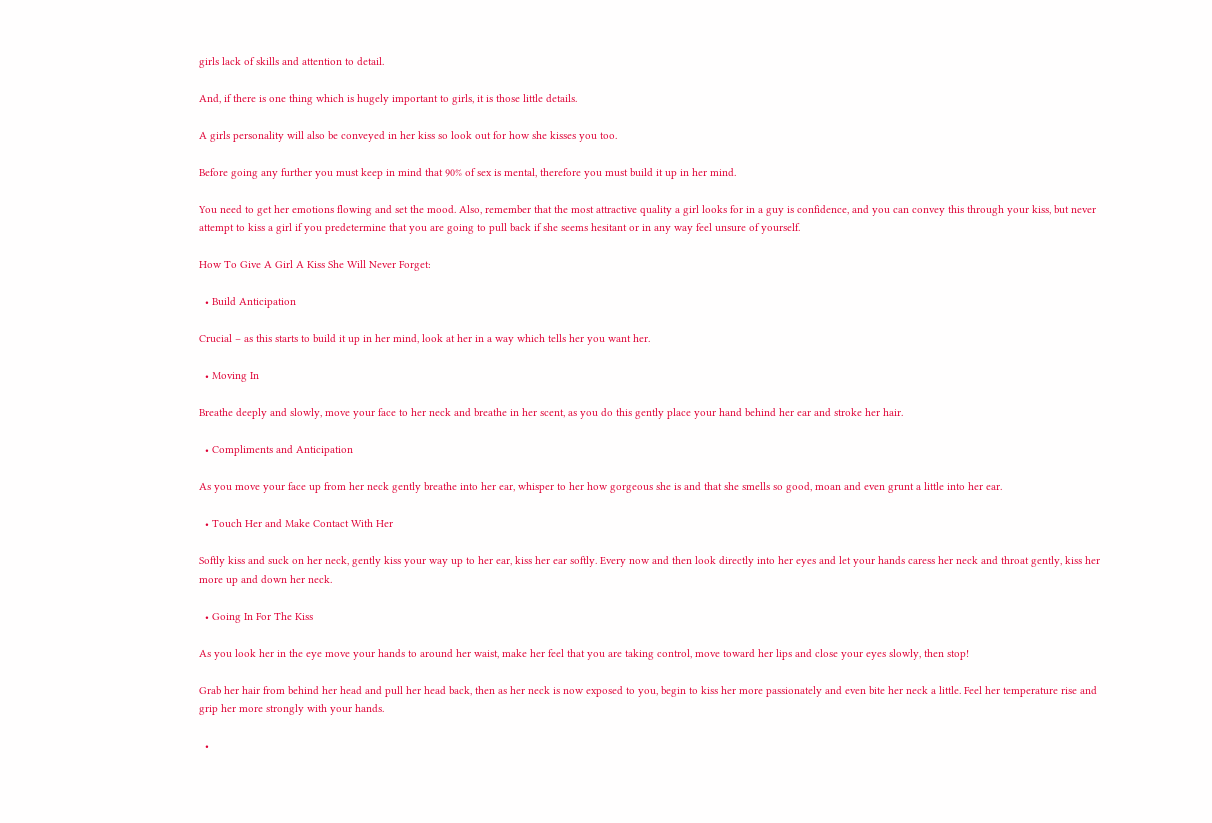girls lack of skills and attention to detail.

And, if there is one thing which is hugely important to girls, it is those little details.

A girls personality will also be conveyed in her kiss so look out for how she kisses you too.

Before going any further you must keep in mind that 90% of sex is mental, therefore you must build it up in her mind.

You need to get her emotions flowing and set the mood. Also, remember that the most attractive quality a girl looks for in a guy is confidence, and you can convey this through your kiss, but never attempt to kiss a girl if you predetermine that you are going to pull back if she seems hesitant or in any way feel unsure of yourself.

How To Give A Girl A Kiss She Will Never Forget:

  • Build Anticipation

Crucial – as this starts to build it up in her mind, look at her in a way which tells her you want her.

  • Moving In

Breathe deeply and slowly, move your face to her neck and breathe in her scent, as you do this gently place your hand behind her ear and stroke her hair.

  • Compliments and Anticipation

As you move your face up from her neck gently breathe into her ear, whisper to her how gorgeous she is and that she smells so good, moan and even grunt a little into her ear.

  • Touch Her and Make Contact With Her

Softly kiss and suck on her neck, gently kiss your way up to her ear, kiss her ear softly. Every now and then look directly into her eyes and let your hands caress her neck and throat gently, kiss her more up and down her neck.

  • Going In For The Kiss

As you look her in the eye move your hands to around her waist, make her feel that you are taking control, move toward her lips and close your eyes slowly, then stop!

Grab her hair from behind her head and pull her head back, then as her neck is now exposed to you, begin to kiss her more passionately and even bite her neck a little. Feel her temperature rise and grip her more strongly with your hands.

  •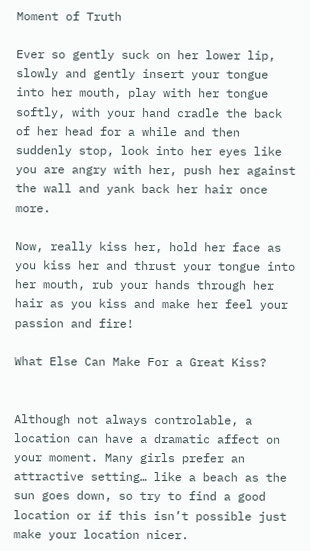Moment of Truth

Ever so gently suck on her lower lip, slowly and gently insert your tongue into her mouth, play with her tongue softly, with your hand cradle the back of her head for a while and then suddenly stop, look into her eyes like you are angry with her, push her against the wall and yank back her hair once more.

Now, really kiss her, hold her face as you kiss her and thrust your tongue into her mouth, rub your hands through her hair as you kiss and make her feel your passion and fire!

What Else Can Make For a Great Kiss?


Although not always controlable, a location can have a dramatic affect on your moment. Many girls prefer an attractive setting… like a beach as the sun goes down, so try to find a good location or if this isn’t possible just make your location nicer.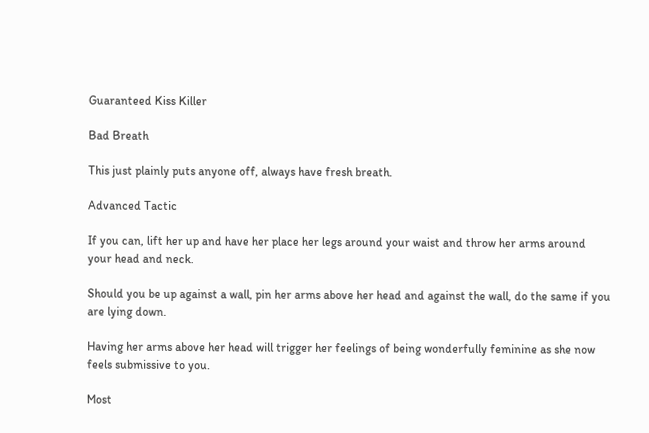Guaranteed Kiss Killer

Bad Breath

This just plainly puts anyone off, always have fresh breath.

Advanced Tactic

If you can, lift her up and have her place her legs around your waist and throw her arms around your head and neck.

Should you be up against a wall, pin her arms above her head and against the wall, do the same if you are lying down.

Having her arms above her head will trigger her feelings of being wonderfully feminine as she now feels submissive to you.

Most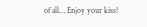of all… Enjoy your kiss!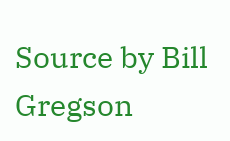Source by Bill Gregson